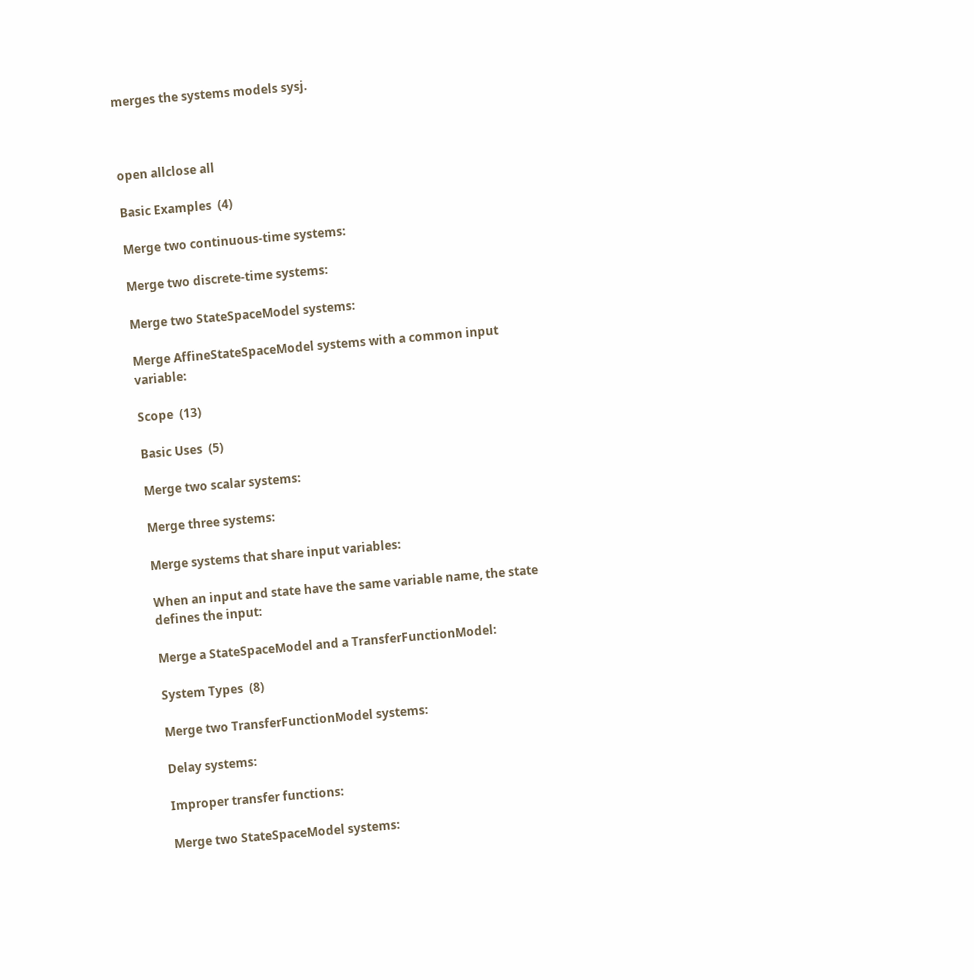merges the systems models sysj.



open allclose all

Basic Examples  (4)

Merge two continuous-time systems:

Merge two discrete-time systems:

Merge two StateSpaceModel systems:

Merge AffineStateSpaceModel systems with a common input variable:

Scope  (13)

Basic Uses  (5)

Merge two scalar systems:

Merge three systems:

Merge systems that share input variables:

When an input and state have the same variable name, the state defines the input:

Merge a StateSpaceModel and a TransferFunctionModel:

System Types  (8)

Merge two TransferFunctionModel systems:

Delay systems:

Improper transfer functions:

Merge two StateSpaceModel systems: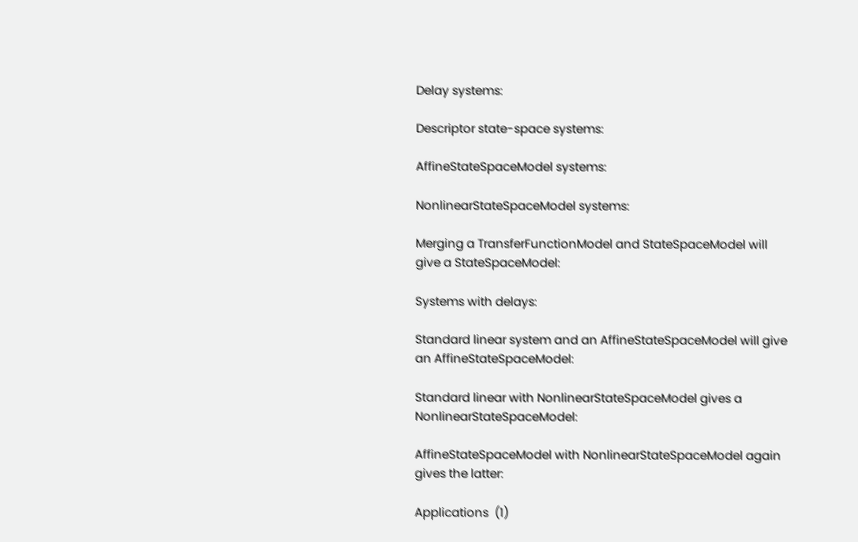Delay systems:

Descriptor state-space systems:

AffineStateSpaceModel systems:

NonlinearStateSpaceModel systems:

Merging a TransferFunctionModel and StateSpaceModel will give a StateSpaceModel:

Systems with delays:

Standard linear system and an AffineStateSpaceModel will give an AffineStateSpaceModel:

Standard linear with NonlinearStateSpaceModel gives a NonlinearStateSpaceModel:

AffineStateSpaceModel with NonlinearStateSpaceModel again gives the latter:

Applications  (1)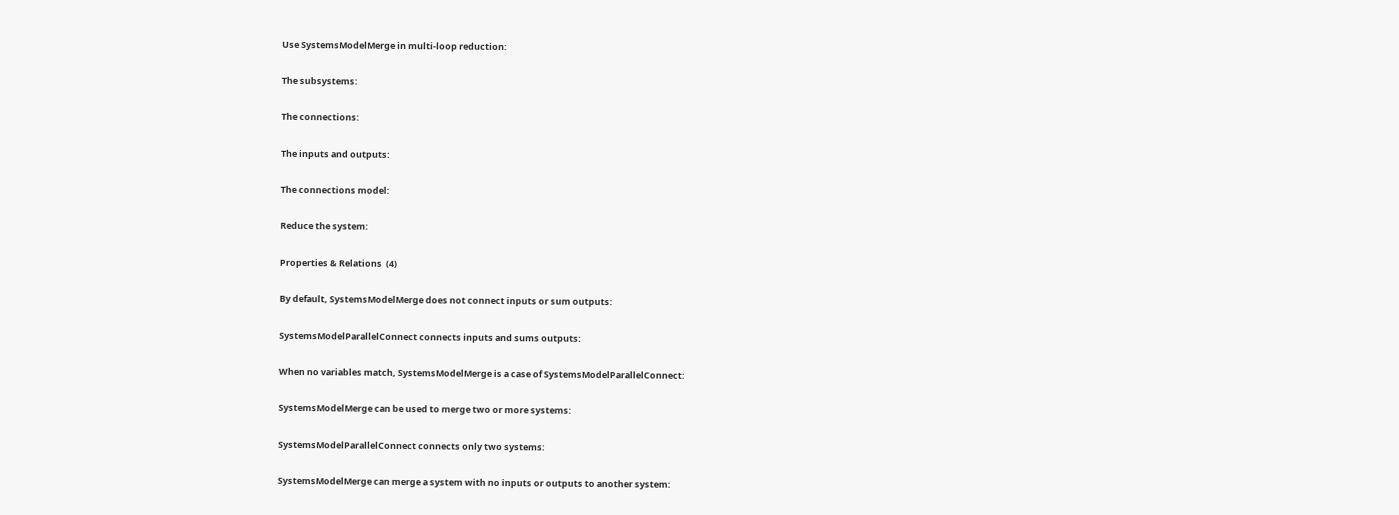Use SystemsModelMerge in multi-loop reduction:

The subsystems:

The connections:

The inputs and outputs:

The connections model:

Reduce the system:

Properties & Relations  (4)

By default, SystemsModelMerge does not connect inputs or sum outputs:

SystemsModelParallelConnect connects inputs and sums outputs:

When no variables match, SystemsModelMerge is a case of SystemsModelParallelConnect:

SystemsModelMerge can be used to merge two or more systems:

SystemsModelParallelConnect connects only two systems:

SystemsModelMerge can merge a system with no inputs or outputs to another system: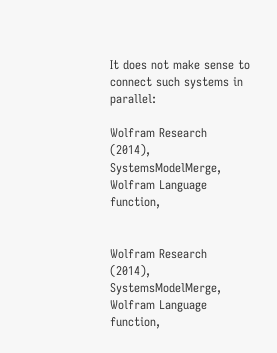It does not make sense to connect such systems in parallel:

Wolfram Research (2014), SystemsModelMerge, Wolfram Language function,


Wolfram Research (2014), SystemsModelMerge, Wolfram Language function,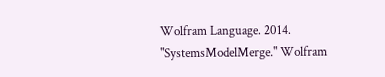Wolfram Language. 2014. "SystemsModelMerge." Wolfram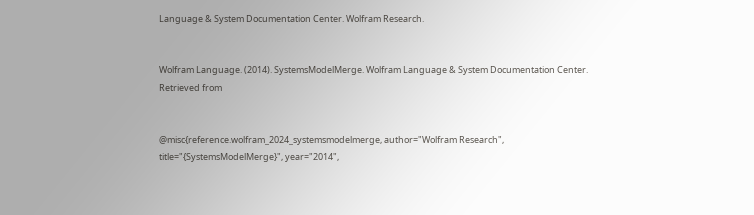Language & System Documentation Center. Wolfram Research.


Wolfram Language. (2014). SystemsModelMerge. Wolfram Language & System Documentation Center. Retrieved from


@misc{reference.wolfram_2024_systemsmodelmerge, author="Wolfram Research", title="{SystemsModelMerge}", year="2014",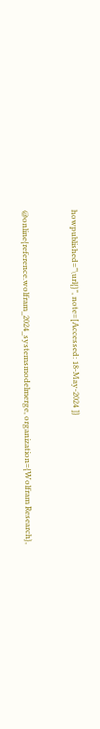howpublished="\url{}", note=[Accessed: 18-May-2024 ]}


@online{reference.wolfram_2024_systemsmodelmerge, organization={Wolfram Research},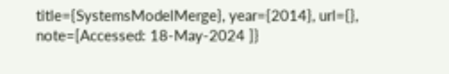title={SystemsModelMerge}, year={2014}, url={}, note=[Accessed: 18-May-2024 ]}